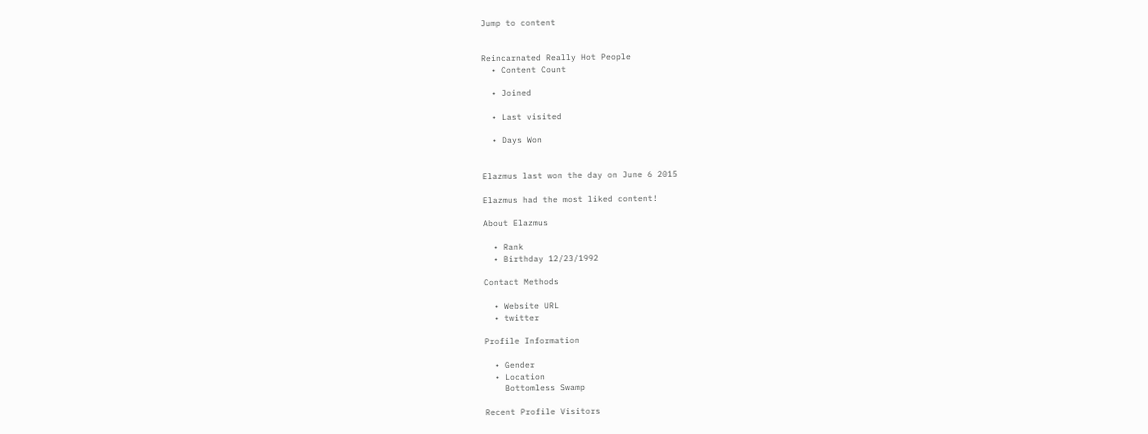Jump to content


Reincarnated Really Hot People
  • Content Count

  • Joined

  • Last visited

  • Days Won


Elazmus last won the day on June 6 2015

Elazmus had the most liked content!

About Elazmus

  • Rank
  • Birthday 12/23/1992

Contact Methods

  • Website URL
  • twitter

Profile Information

  • Gender
  • Location
    Bottomless Swamp

Recent Profile Visitors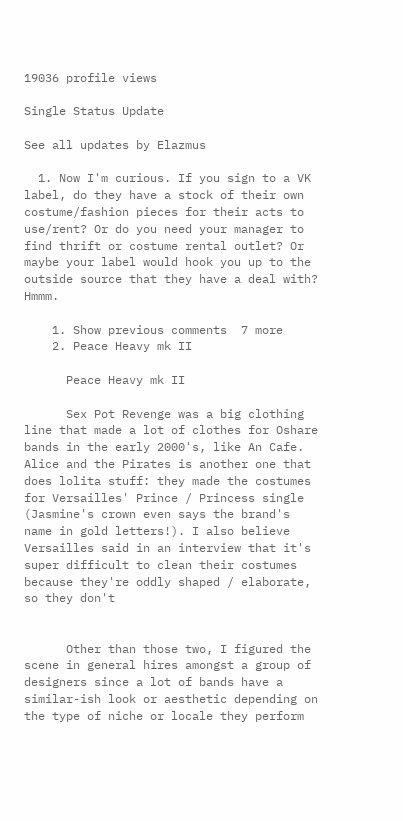19036 profile views

Single Status Update

See all updates by Elazmus

  1. Now I'm curious. If you sign to a VK label, do they have a stock of their own costume/fashion pieces for their acts to use/rent? Or do you need your manager to find thrift or costume rental outlet? Or maybe your label would hook you up to the outside source that they have a deal with? Hmmm.

    1. Show previous comments  7 more
    2. Peace Heavy mk II

      Peace Heavy mk II

      Sex Pot Revenge was a big clothing line that made a lot of clothes for Oshare bands in the early 2000's, like An Cafe. Alice and the Pirates is another one that does lolita stuff: they made the costumes for Versailles' Prince / Princess single (Jasmine's crown even says the brand's name in gold letters!). I also believe Versailles said in an interview that it's super difficult to clean their costumes because they're oddly shaped / elaborate, so they don't


      Other than those two, I figured the scene in general hires amongst a group of designers since a lot of bands have a similar-ish look or aesthetic depending on the type of niche or locale they perform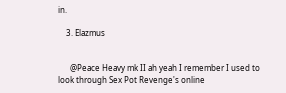in.

    3. Elazmus


      @Peace Heavy mk II ah yeah I remember I used to look through Sex Pot Revenge's online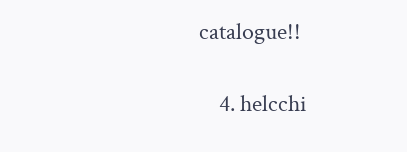catalogue!!

    4. helcchi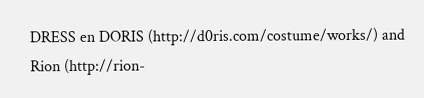DRESS en DORIS (http://d0ris.com/costume/works/) and Rion (http://rion-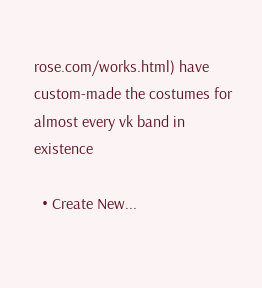rose.com/works.html) have custom-made the costumes for almost every vk band in existence

  • Create New...